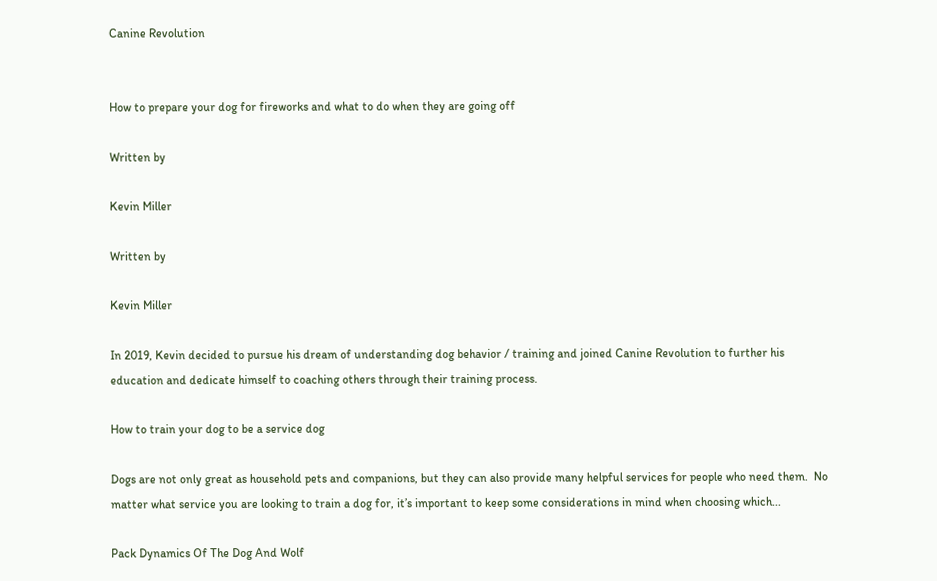Canine Revolution


How to prepare your dog for fireworks and what to do when they are going off

Written by

Kevin Miller

Written by

Kevin Miller

In 2019, Kevin decided to pursue his dream of understanding dog behavior / training and joined Canine Revolution to further his education and dedicate himself to coaching others through their training process.

How to train your dog to be a service dog

Dogs are not only great as household pets and companions, but they can also provide many helpful services for people who need them.  No matter what service you are looking to train a dog for, it’s important to keep some considerations in mind when choosing which...

Pack Dynamics Of The Dog And Wolf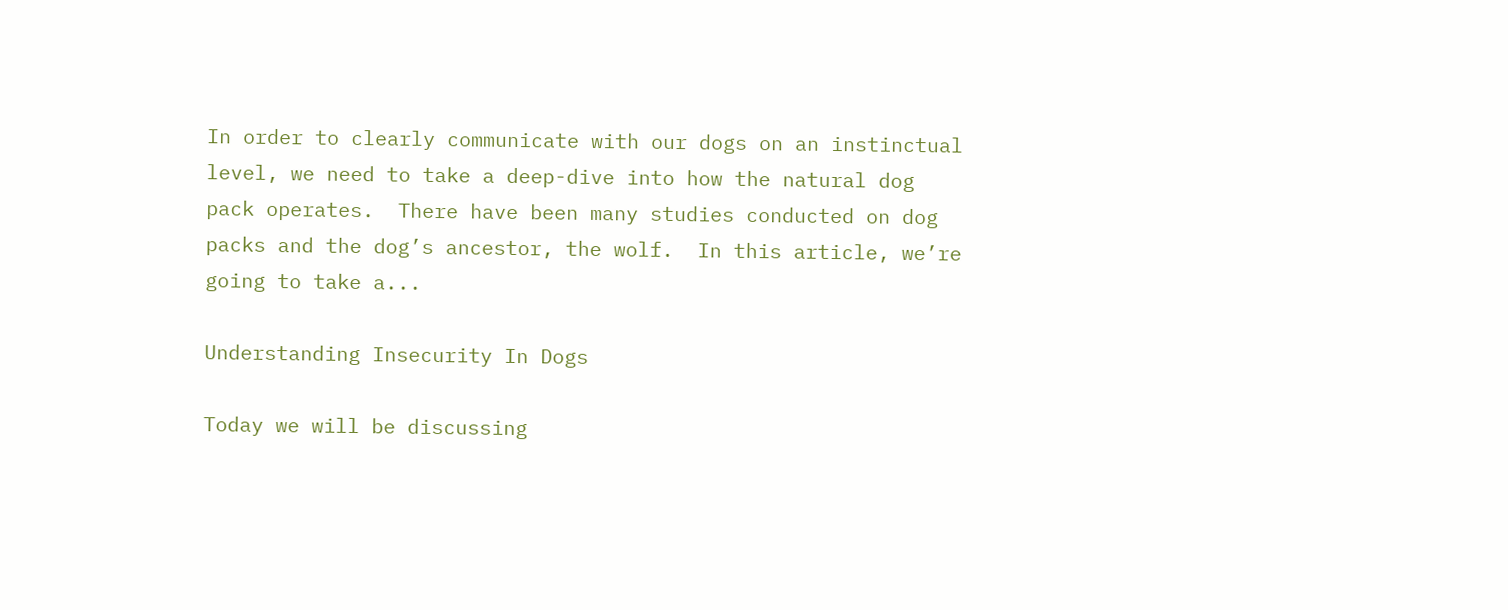In order to clearly communicate with our dogs on an instinctual level, we need to take a deep-dive into how the natural dog pack operates.  There have been many studies conducted on dog packs and the dog’s ancestor, the wolf.  In this article, we’re going to take a...

Understanding Insecurity In Dogs

Today we will be discussing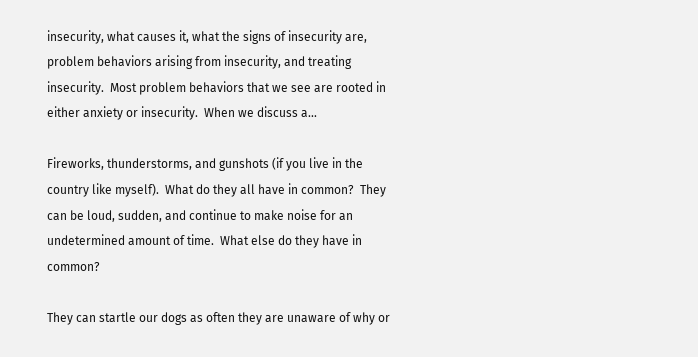insecurity, what causes it, what the signs of insecurity are, problem behaviors arising from insecurity, and treating insecurity.  Most problem behaviors that we see are rooted in either anxiety or insecurity.  When we discuss a...

Fireworks, thunderstorms, and gunshots (if you live in the country like myself).  What do they all have in common?  They can be loud, sudden, and continue to make noise for an undetermined amount of time.  What else do they have in common?

They can startle our dogs as often they are unaware of why or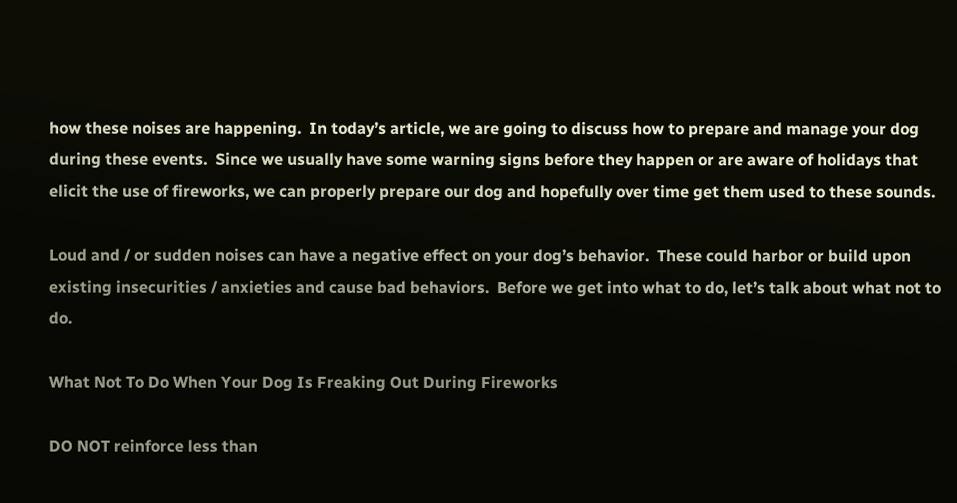how these noises are happening.  In today’s article, we are going to discuss how to prepare and manage your dog during these events.  Since we usually have some warning signs before they happen or are aware of holidays that elicit the use of fireworks, we can properly prepare our dog and hopefully over time get them used to these sounds.

Loud and / or sudden noises can have a negative effect on your dog’s behavior.  These could harbor or build upon existing insecurities / anxieties and cause bad behaviors.  Before we get into what to do, let’s talk about what not to do.

What Not To Do When Your Dog Is Freaking Out During Fireworks

DO NOT reinforce less than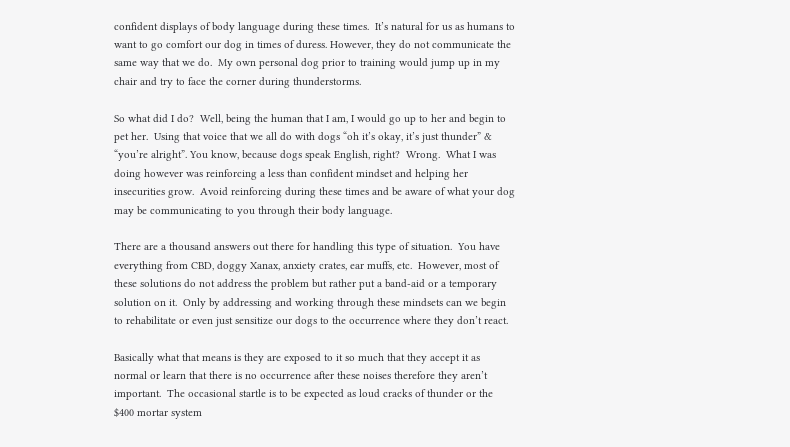confident displays of body language during these times.  It’s natural for us as humans to want to go comfort our dog in times of duress. However, they do not communicate the same way that we do.  My own personal dog prior to training would jump up in my chair and try to face the corner during thunderstorms.

So what did I do?  Well, being the human that I am, I would go up to her and begin to pet her.  Using that voice that we all do with dogs “oh it’s okay, it’s just thunder” & “you’re alright”. You know, because dogs speak English, right?  Wrong.  What I was doing however was reinforcing a less than confident mindset and helping her insecurities grow.  Avoid reinforcing during these times and be aware of what your dog may be communicating to you through their body language.

There are a thousand answers out there for handling this type of situation.  You have everything from CBD, doggy Xanax, anxiety crates, ear muffs, etc.  However, most of these solutions do not address the problem but rather put a band-aid or a temporary solution on it.  Only by addressing and working through these mindsets can we begin to rehabilitate or even just sensitize our dogs to the occurrence where they don’t react.

Basically what that means is they are exposed to it so much that they accept it as normal or learn that there is no occurrence after these noises therefore they aren’t important.  The occasional startle is to be expected as loud cracks of thunder or the $400 mortar system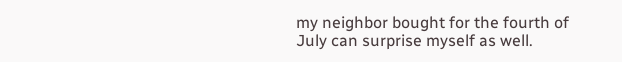my neighbor bought for the fourth of July can surprise myself as well.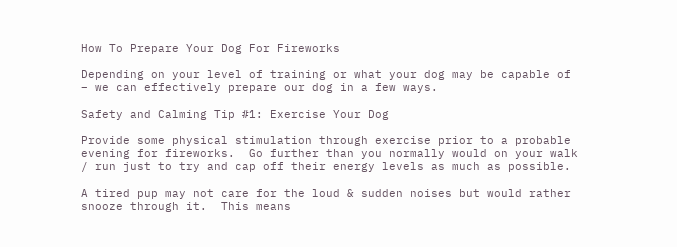How To Prepare Your Dog For Fireworks

Depending on your level of training or what your dog may be capable of – we can effectively prepare our dog in a few ways.

Safety and Calming Tip #1: Exercise Your Dog

Provide some physical stimulation through exercise prior to a probable evening for fireworks.  Go further than you normally would on your walk / run just to try and cap off their energy levels as much as possible.

A tired pup may not care for the loud & sudden noises but would rather snooze through it.  This means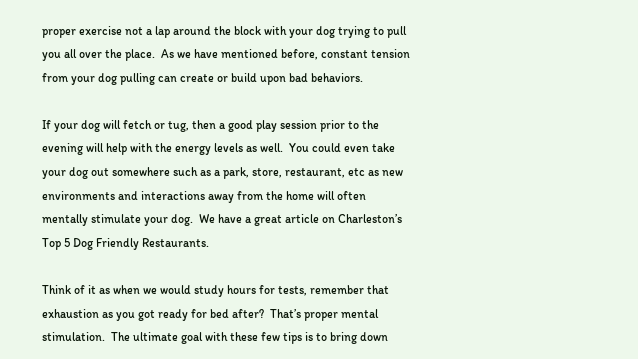proper exercise not a lap around the block with your dog trying to pull you all over the place.  As we have mentioned before, constant tension from your dog pulling can create or build upon bad behaviors.

If your dog will fetch or tug, then a good play session prior to the evening will help with the energy levels as well.  You could even take your dog out somewhere such as a park, store, restaurant, etc as new environments and interactions away from the home will often mentally stimulate your dog.  We have a great article on Charleston’s Top 5 Dog Friendly Restaurants.

Think of it as when we would study hours for tests, remember that exhaustion as you got ready for bed after?  That’s proper mental stimulation.  The ultimate goal with these few tips is to bring down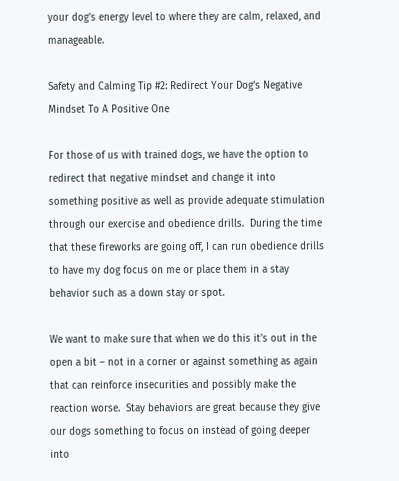your dog’s energy level to where they are calm, relaxed, and manageable.

Safety and Calming Tip #2: Redirect Your Dog’s Negative Mindset To A Positive One

For those of us with trained dogs, we have the option to redirect that negative mindset and change it into something positive as well as provide adequate stimulation through our exercise and obedience drills.  During the time that these fireworks are going off, I can run obedience drills to have my dog focus on me or place them in a stay behavior such as a down stay or spot.

We want to make sure that when we do this it’s out in the open a bit – not in a corner or against something as again that can reinforce insecurities and possibly make the reaction worse.  Stay behaviors are great because they give our dogs something to focus on instead of going deeper into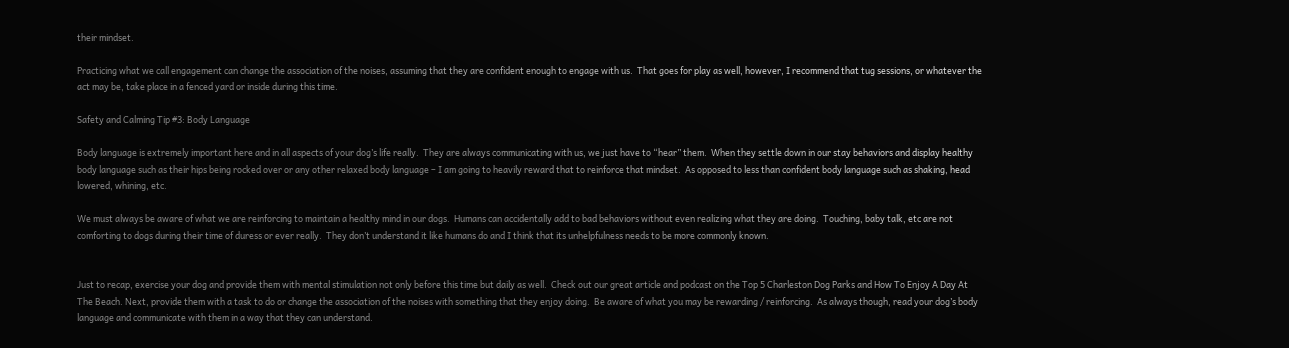their mindset.

Practicing what we call engagement can change the association of the noises, assuming that they are confident enough to engage with us.  That goes for play as well, however, I recommend that tug sessions, or whatever the act may be, take place in a fenced yard or inside during this time.

Safety and Calming Tip #3: Body Language

Body language is extremely important here and in all aspects of your dog’s life really.  They are always communicating with us, we just have to “hear” them.  When they settle down in our stay behaviors and display healthy body language such as their hips being rocked over or any other relaxed body language – I am going to heavily reward that to reinforce that mindset.  As opposed to less than confident body language such as shaking, head lowered, whining, etc.

We must always be aware of what we are reinforcing to maintain a healthy mind in our dogs.  Humans can accidentally add to bad behaviors without even realizing what they are doing.  Touching, baby talk, etc are not comforting to dogs during their time of duress or ever really.  They don’t understand it like humans do and I think that its unhelpfulness needs to be more commonly known.


Just to recap, exercise your dog and provide them with mental stimulation not only before this time but daily as well.  Check out our great article and podcast on the Top 5 Charleston Dog Parks and How To Enjoy A Day At The Beach. Next, provide them with a task to do or change the association of the noises with something that they enjoy doing.  Be aware of what you may be rewarding / reinforcing.  As always though, read your dog’s body language and communicate with them in a way that they can understand.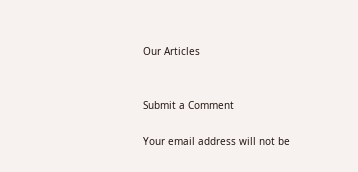Our Articles


Submit a Comment

Your email address will not be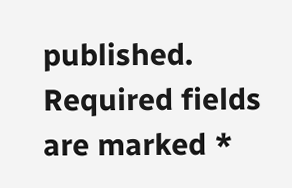published. Required fields are marked *